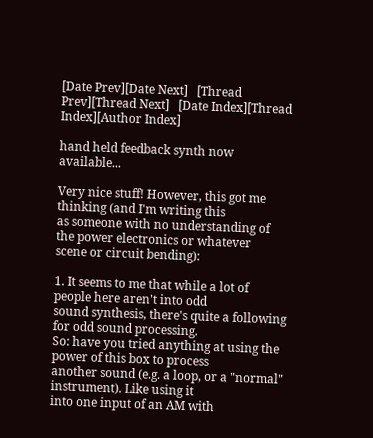[Date Prev][Date Next]   [Thread Prev][Thread Next]   [Date Index][Thread Index][Author Index]

hand held feedback synth now available...

Very nice stuff! However, this got me thinking (and I'm writing this
as someone with no understanding of the power electronics or whatever
scene or circuit bending):

1. It seems to me that while a lot of people here aren't into odd
sound synthesis, there's quite a following for odd sound processing.
So: have you tried anything at using the power of this box to process
another sound (e.g. a loop, or a "normal" instrument). Like using it
into one input of an AM with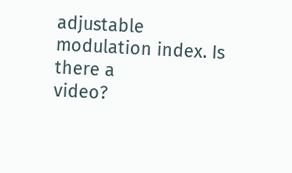adjustable modulation index. Is there a
video?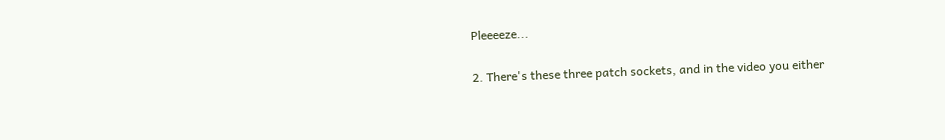Pleeeeze...

2. There's these three patch sockets, and in the video you either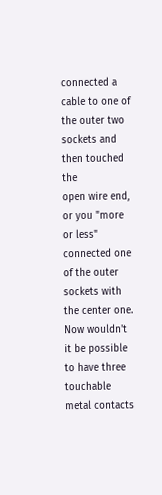connected a cable to one of the outer two sockets and then touched the
open wire end, or you "more or less" connected one of the outer
sockets with the center one. Now wouldn't it be possible to have three
touchable metal contacts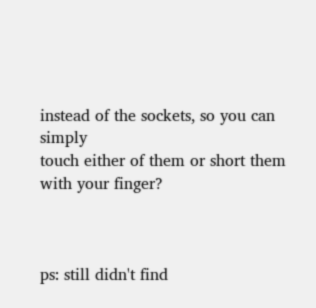instead of the sockets, so you can simply
touch either of them or short them with your finger?



ps: still didn't find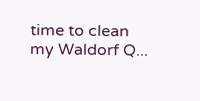time to clean my Waldorf Q...